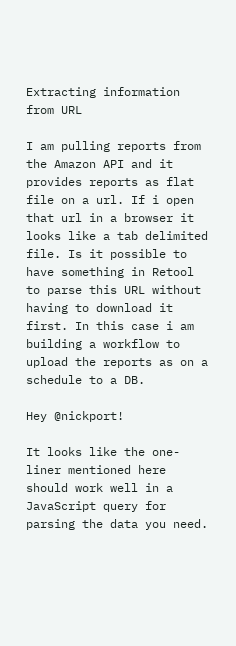Extracting information from URL

I am pulling reports from the Amazon API and it provides reports as flat file on a url. If i open that url in a browser it looks like a tab delimited file. Is it possible to have something in Retool to parse this URL without having to download it first. In this case i am building a workflow to upload the reports as on a schedule to a DB.

Hey @nickport!

It looks like the one-liner mentioned here should work well in a JavaScript query for parsing the data you need.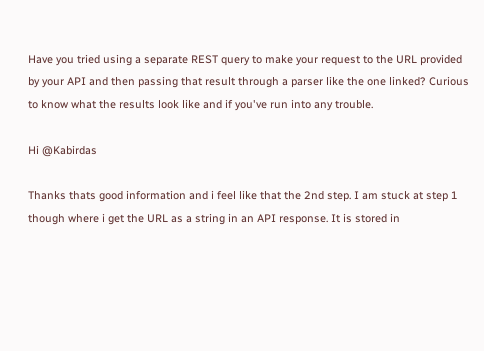Have you tried using a separate REST query to make your request to the URL provided by your API and then passing that result through a parser like the one linked? Curious to know what the results look like and if you've run into any trouble.

Hi @Kabirdas

Thanks thats good information and i feel like that the 2nd step. I am stuck at step 1 though where i get the URL as a string in an API response. It is stored in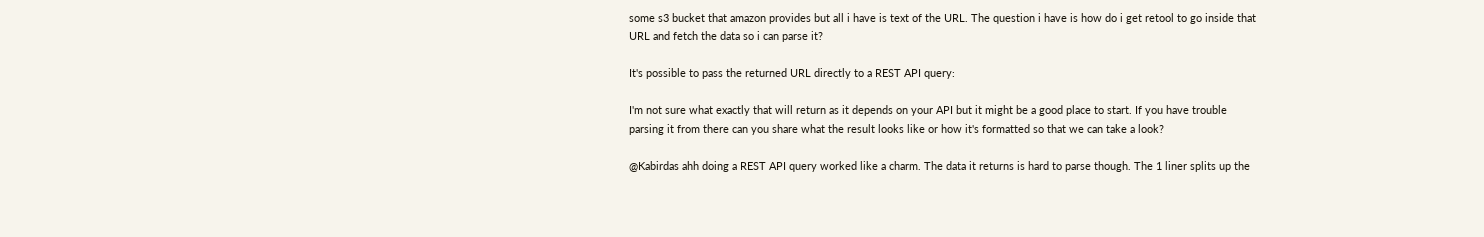some s3 bucket that amazon provides but all i have is text of the URL. The question i have is how do i get retool to go inside that URL and fetch the data so i can parse it?

It's possible to pass the returned URL directly to a REST API query:

I'm not sure what exactly that will return as it depends on your API but it might be a good place to start. If you have trouble parsing it from there can you share what the result looks like or how it's formatted so that we can take a look?

@Kabirdas ahh doing a REST API query worked like a charm. The data it returns is hard to parse though. The 1 liner splits up the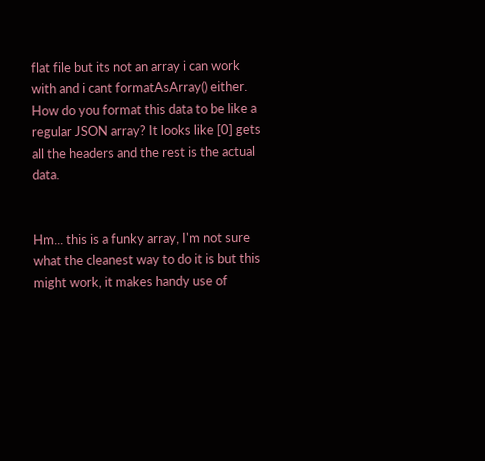flat file but its not an array i can work with and i cant formatAsArray() either. How do you format this data to be like a regular JSON array? It looks like [0] gets all the headers and the rest is the actual data.


Hm... this is a funky array, I'm not sure what the cleanest way to do it is but this might work, it makes handy use of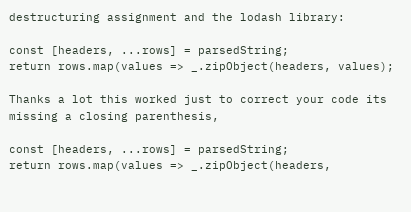destructuring assignment and the lodash library:

const [headers, ...rows] = parsedString;
return rows.map(values => _.zipObject(headers, values);

Thanks a lot this worked just to correct your code its missing a closing parenthesis,

const [headers, ...rows] = parsedString;
return rows.map(values => _.zipObject(headers,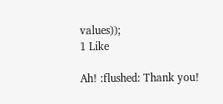values));
1 Like

Ah! :flushed: Thank you!